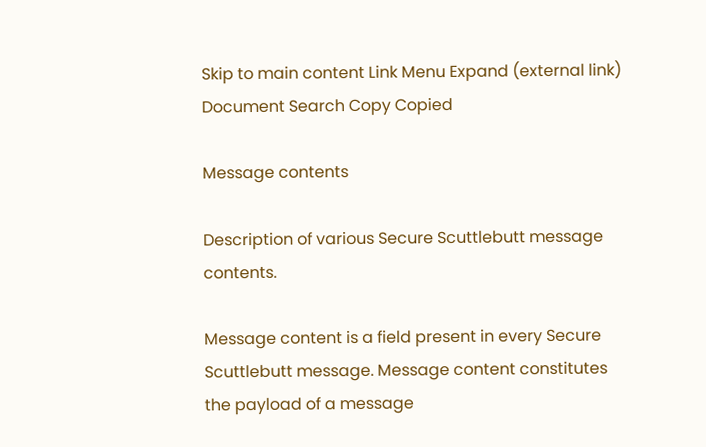Skip to main content Link Menu Expand (external link) Document Search Copy Copied

Message contents

Description of various Secure Scuttlebutt message contents.

Message content is a field present in every Secure Scuttlebutt message. Message content constitutes the payload of a message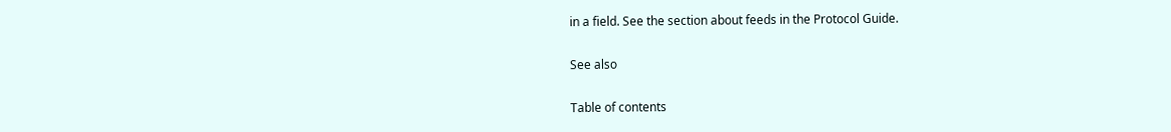in a field. See the section about feeds in the Protocol Guide.

See also

Table of contents